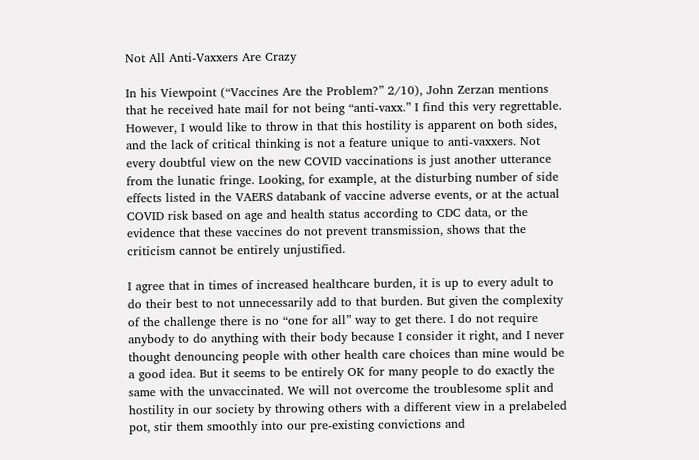Not All Anti-Vaxxers Are Crazy

In his Viewpoint (“Vaccines Are the Problem?” 2/10), John Zerzan mentions that he received hate mail for not being “anti-vaxx.” I find this very regrettable. However, I would like to throw in that this hostility is apparent on both sides, and the lack of critical thinking is not a feature unique to anti-vaxxers. Not every doubtful view on the new COVID vaccinations is just another utterance from the lunatic fringe. Looking, for example, at the disturbing number of side effects listed in the VAERS databank of vaccine adverse events, or at the actual COVID risk based on age and health status according to CDC data, or the evidence that these vaccines do not prevent transmission, shows that the criticism cannot be entirely unjustified.

I agree that in times of increased healthcare burden, it is up to every adult to do their best to not unnecessarily add to that burden. But given the complexity of the challenge there is no “one for all” way to get there. I do not require anybody to do anything with their body because I consider it right, and I never thought denouncing people with other health care choices than mine would be a good idea. But it seems to be entirely OK for many people to do exactly the same with the unvaccinated. We will not overcome the troublesome split and hostility in our society by throwing others with a different view in a prelabeled pot, stir them smoothly into our pre-existing convictions and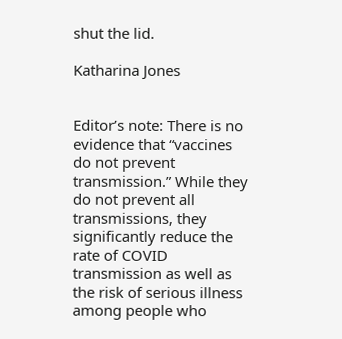shut the lid.

Katharina Jones


Editor’s note: There is no evidence that “vaccines do not prevent transmission.” While they do not prevent all transmissions, they significantly reduce the rate of COVID transmission as well as the risk of serious illness among people who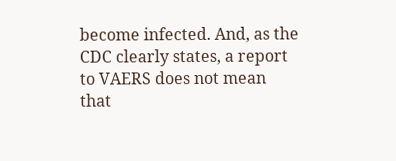become infected. And, as the CDC clearly states, a report to VAERS does not mean that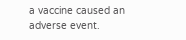a vaccine caused an adverse event.